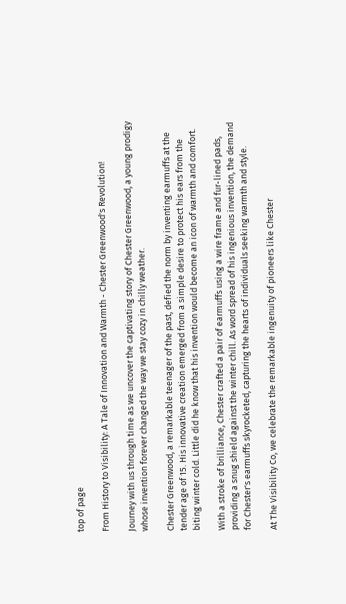top of page

From History to Visibility: A Tale of Innovation and Warmth - Chester Greenwood's Revolution!

Journey with us through time as we uncover the captivating story of Chester Greenwood, a young prodigy whose invention forever changed the way we stay cozy in chilly weather.

Chester Greenwood, a remarkable teenager of the past, defied the norm by inventing earmuffs at the tender age of 15. His innovative creation emerged from a simple desire to protect his ears from the biting winter cold. Little did he know that his invention would become an icon of warmth and comfort.

With a stroke of brilliance, Chester crafted a pair of earmuffs using a wire frame and fur-lined pads, providing a snug shield against the winter chill. As word spread of his ingenious invention, the demand for Chester's earmuffs skyrocketed, capturing the hearts of individuals seeking warmth and style.

At The Visibility Co, we celebrate the remarkable ingenuity of pioneers like Chester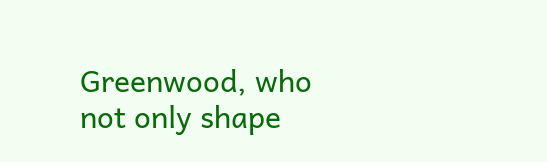Greenwood, who not only shape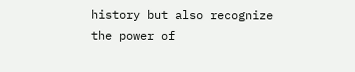history but also recognize the power of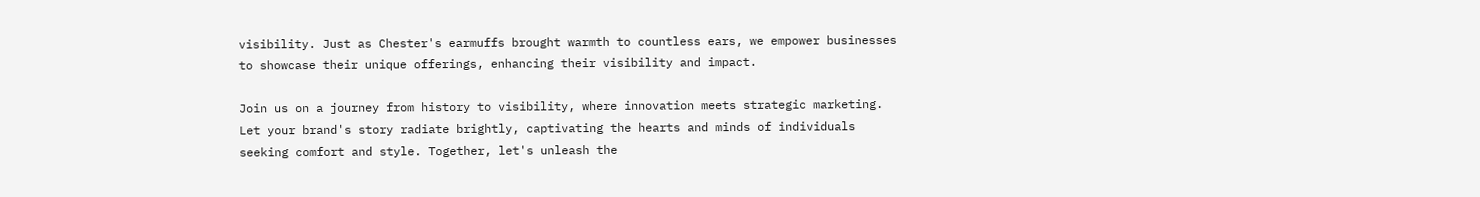visibility. Just as Chester's earmuffs brought warmth to countless ears, we empower businesses to showcase their unique offerings, enhancing their visibility and impact.

Join us on a journey from history to visibility, where innovation meets strategic marketing. Let your brand's story radiate brightly, captivating the hearts and minds of individuals seeking comfort and style. Together, let's unleash the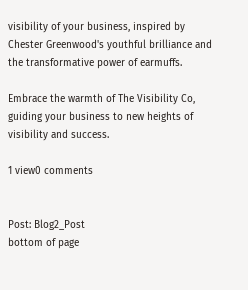visibility of your business, inspired by Chester Greenwood's youthful brilliance and the transformative power of earmuffs.

Embrace the warmth of The Visibility Co, guiding your business to new heights of visibility and success.

1 view0 comments


Post: Blog2_Post
bottom of page